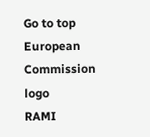Go to top
European Commission logo
RAMI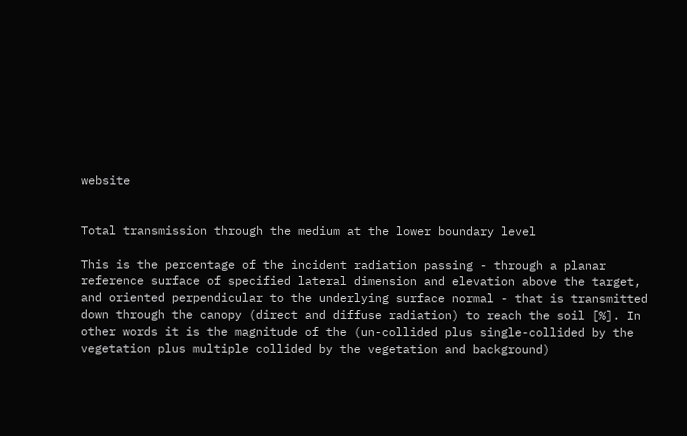website


Total transmission through the medium at the lower boundary level

This is the percentage of the incident radiation passing - through a planar reference surface of specified lateral dimension and elevation above the target, and oriented perpendicular to the underlying surface normal - that is transmitted down through the canopy (direct and diffuse radiation) to reach the soil [%]. In other words it is the magnitude of the (un-collided plus single-collided by the vegetation plus multiple collided by the vegetation and background)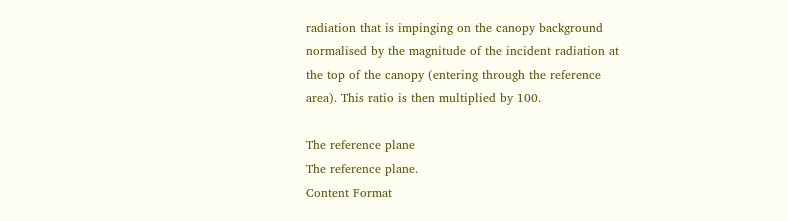radiation that is impinging on the canopy background normalised by the magnitude of the incident radiation at the top of the canopy (entering through the reference area). This ratio is then multiplied by 100.

The reference plane
The reference plane.
Content Format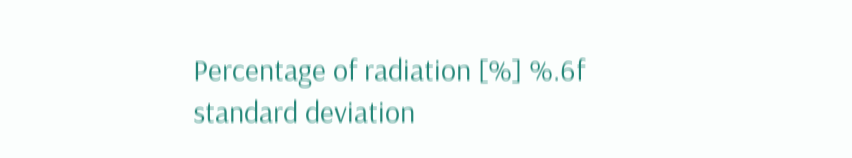Percentage of radiation [%] %.6f
standard deviation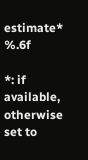estimate* %.6f

*: if available, otherwise set to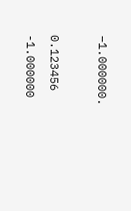−1.000000.

0.123456    -1.000000